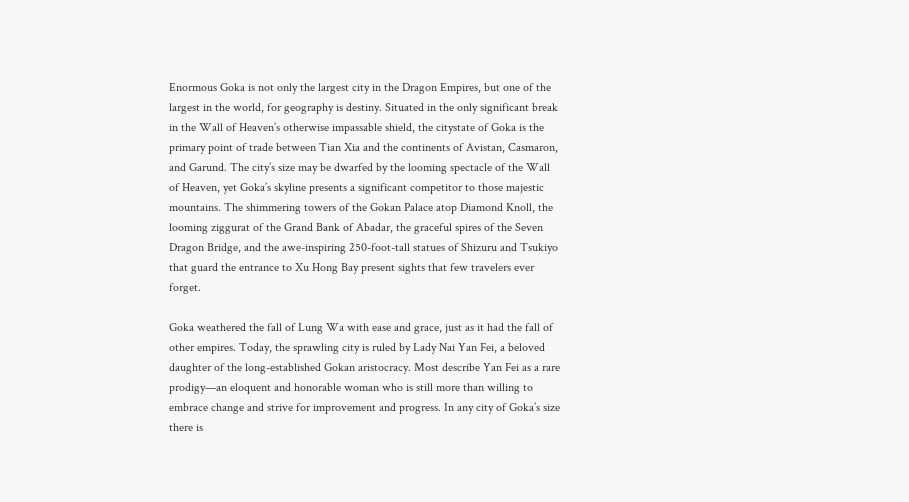Enormous Goka is not only the largest city in the Dragon Empires, but one of the largest in the world, for geography is destiny. Situated in the only significant break in the Wall of Heaven’s otherwise impassable shield, the citystate of Goka is the primary point of trade between Tian Xia and the continents of Avistan, Casmaron, and Garund. The city’s size may be dwarfed by the looming spectacle of the Wall of Heaven, yet Goka’s skyline presents a significant competitor to those majestic mountains. The shimmering towers of the Gokan Palace atop Diamond Knoll, the looming ziggurat of the Grand Bank of Abadar, the graceful spires of the Seven Dragon Bridge, and the awe-inspiring 250-foot-tall statues of Shizuru and Tsukiyo that guard the entrance to Xu Hong Bay present sights that few travelers ever forget.

Goka weathered the fall of Lung Wa with ease and grace, just as it had the fall of other empires. Today, the sprawling city is ruled by Lady Nai Yan Fei, a beloved daughter of the long-established Gokan aristocracy. Most describe Yan Fei as a rare prodigy—an eloquent and honorable woman who is still more than willing to embrace change and strive for improvement and progress. In any city of Goka’s size there is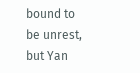bound to be unrest, but Yan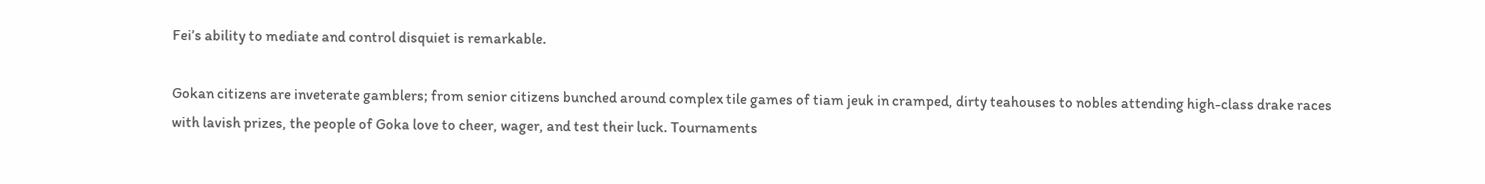Fei’s ability to mediate and control disquiet is remarkable.

Gokan citizens are inveterate gamblers; from senior citizens bunched around complex tile games of tiam jeuk in cramped, dirty teahouses to nobles attending high-class drake races with lavish prizes, the people of Goka love to cheer, wager, and test their luck. Tournaments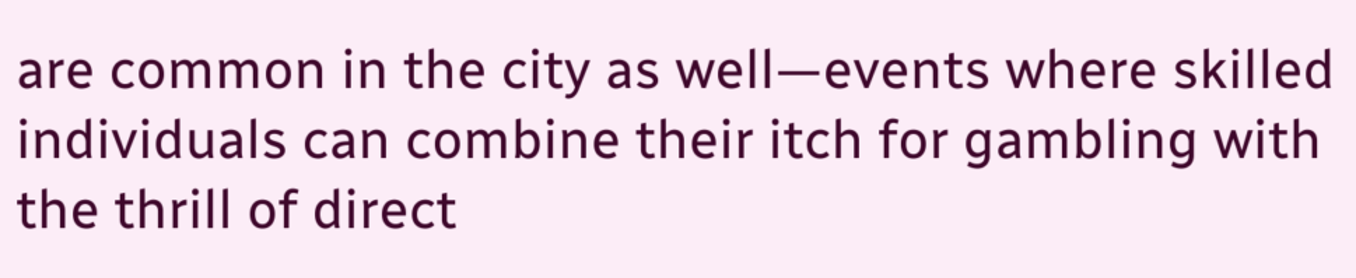are common in the city as well—events where skilled individuals can combine their itch for gambling with the thrill of direct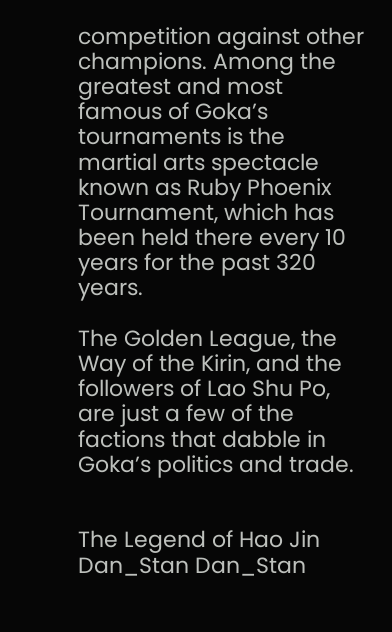competition against other champions. Among the greatest and most famous of Goka’s tournaments is the martial arts spectacle known as Ruby Phoenix Tournament, which has been held there every 10 years for the past 320 years.

The Golden League, the Way of the Kirin, and the followers of Lao Shu Po, are just a few of the factions that dabble in Goka’s politics and trade.


The Legend of Hao Jin Dan_Stan Dan_Stan